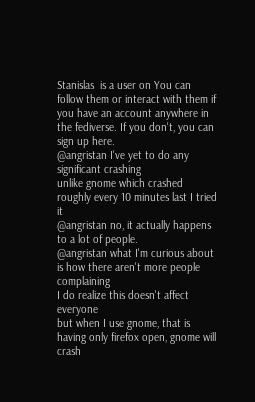Stanislas  is a user on You can follow them or interact with them if you have an account anywhere in the fediverse. If you don't, you can sign up here.
@angristan I've yet to do any significant crashing
unlike gnome which crashed roughly every 10 minutes last I tried it
@angristan no, it actually happens to a lot of people.
@angristan what I'm curious about is how there aren't more people complaining
I do realize this doesn't affect everyone
but when I use gnome, that is
having only firefox open, gnome will crash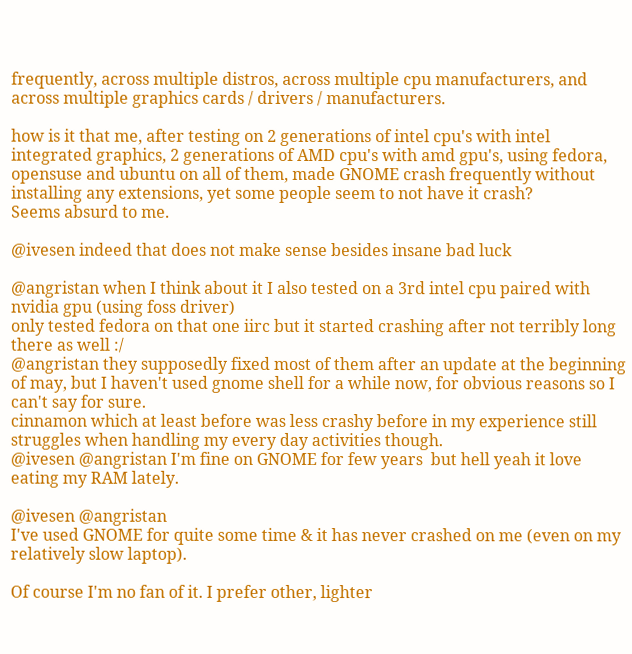frequently, across multiple distros, across multiple cpu manufacturers, and across multiple graphics cards / drivers / manufacturers.

how is it that me, after testing on 2 generations of intel cpu's with intel integrated graphics, 2 generations of AMD cpu's with amd gpu's, using fedora, opensuse and ubuntu on all of them, made GNOME crash frequently without installing any extensions, yet some people seem to not have it crash?
Seems absurd to me.

@ivesen indeed that does not make sense besides insane bad luck

@angristan when I think about it I also tested on a 3rd intel cpu paired with nvidia gpu (using foss driver)
only tested fedora on that one iirc but it started crashing after not terribly long there as well :/
@angristan they supposedly fixed most of them after an update at the beginning of may, but I haven't used gnome shell for a while now, for obvious reasons so I can't say for sure.
cinnamon which at least before was less crashy before in my experience still struggles when handling my every day activities though.
@ivesen @angristan I'm fine on GNOME for few years  but hell yeah it love eating my RAM lately.

@ivesen @angristan
I've used GNOME for quite some time & it has never crashed on me (even on my relatively slow laptop).

Of course I'm no fan of it. I prefer other, lighter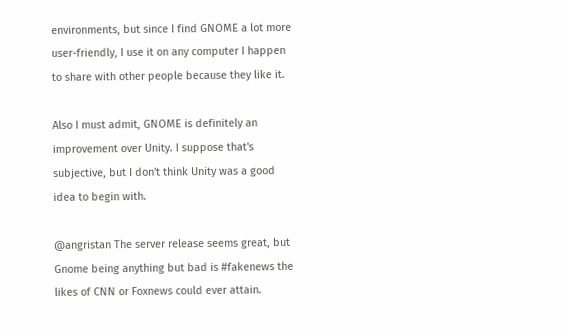environments, but since I find GNOME a lot more user-friendly, I use it on any computer I happen to share with other people because they like it.

Also I must admit, GNOME is definitely an improvement over Unity. I suppose that's subjective, but I don't think Unity was a good idea to begin with.

@angristan The server release seems great, but Gnome being anything but bad is #fakenews the likes of CNN or Foxnews could ever attain.